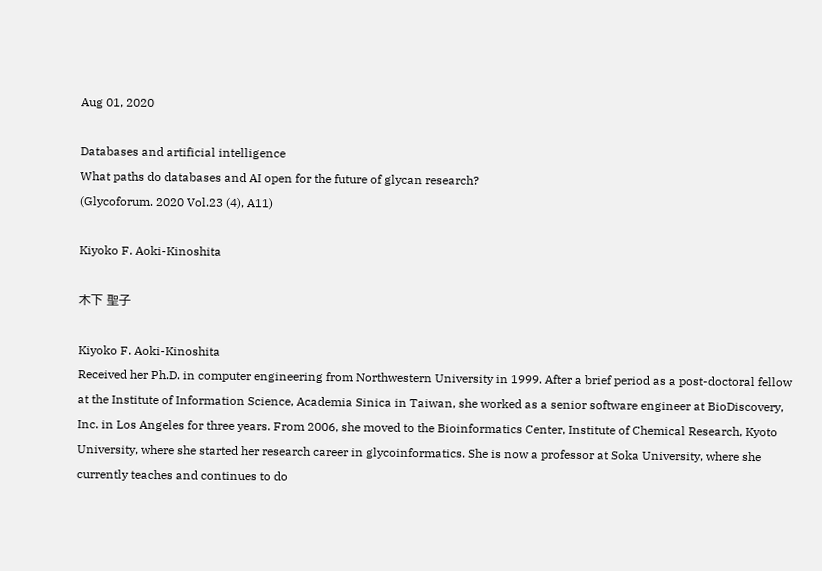Aug 01, 2020

Databases and artificial intelligence
What paths do databases and AI open for the future of glycan research?
(Glycoforum. 2020 Vol.23 (4), A11)

Kiyoko F. Aoki-Kinoshita

木下 聖子

Kiyoko F. Aoki-Kinoshita
Received her Ph.D. in computer engineering from Northwestern University in 1999. After a brief period as a post-doctoral fellow at the Institute of Information Science, Academia Sinica in Taiwan, she worked as a senior software engineer at BioDiscovery, Inc. in Los Angeles for three years. From 2006, she moved to the Bioinformatics Center, Institute of Chemical Research, Kyoto University, where she started her research career in glycoinformatics. She is now a professor at Soka University, where she currently teaches and continues to do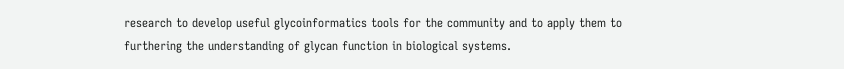research to develop useful glycoinformatics tools for the community and to apply them to furthering the understanding of glycan function in biological systems.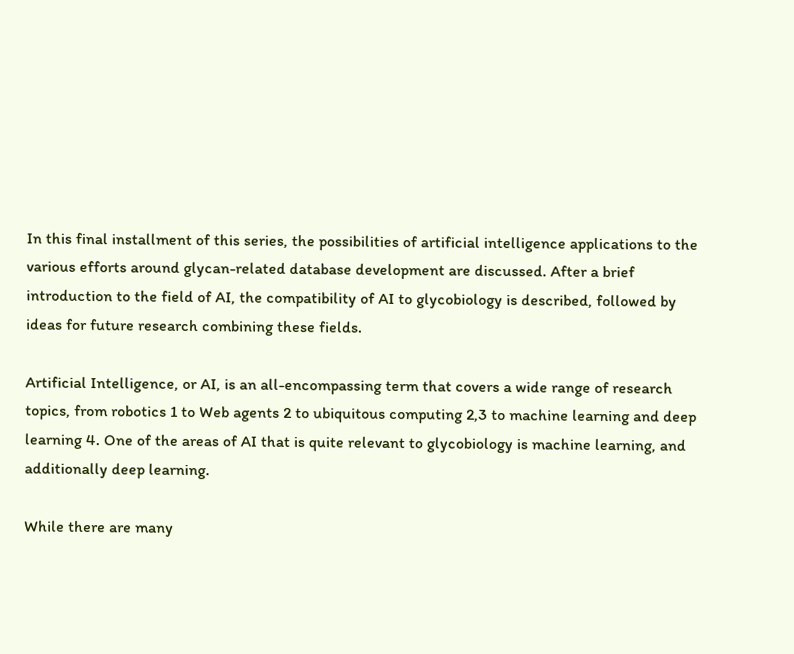In this final installment of this series, the possibilities of artificial intelligence applications to the various efforts around glycan-related database development are discussed. After a brief introduction to the field of AI, the compatibility of AI to glycobiology is described, followed by ideas for future research combining these fields.

Artificial Intelligence, or AI, is an all-encompassing term that covers a wide range of research topics, from robotics 1 to Web agents 2 to ubiquitous computing 2,3 to machine learning and deep learning 4. One of the areas of AI that is quite relevant to glycobiology is machine learning, and additionally deep learning.

While there are many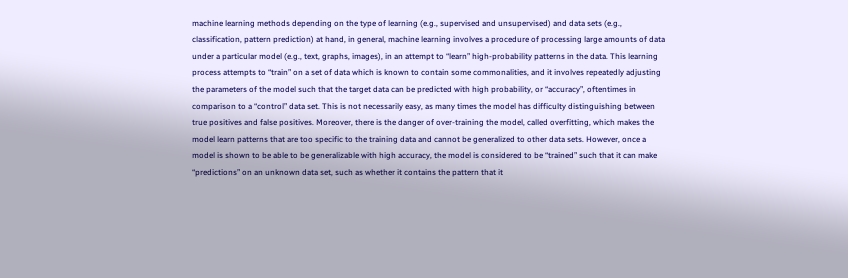machine learning methods depending on the type of learning (e.g., supervised and unsupervised) and data sets (e.g., classification, pattern prediction) at hand, in general, machine learning involves a procedure of processing large amounts of data under a particular model (e.g., text, graphs, images), in an attempt to “learn” high-probability patterns in the data. This learning process attempts to “train” on a set of data which is known to contain some commonalities, and it involves repeatedly adjusting the parameters of the model such that the target data can be predicted with high probability, or “accuracy”, oftentimes in comparison to a “control” data set. This is not necessarily easy, as many times the model has difficulty distinguishing between true positives and false positives. Moreover, there is the danger of over-training the model, called overfitting, which makes the model learn patterns that are too specific to the training data and cannot be generalized to other data sets. However, once a model is shown to be able to be generalizable with high accuracy, the model is considered to be “trained” such that it can make “predictions” on an unknown data set, such as whether it contains the pattern that it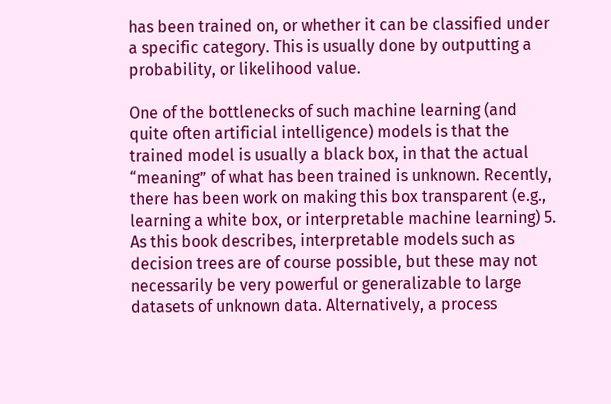has been trained on, or whether it can be classified under a specific category. This is usually done by outputting a probability, or likelihood value.

One of the bottlenecks of such machine learning (and quite often artificial intelligence) models is that the trained model is usually a black box, in that the actual “meaning” of what has been trained is unknown. Recently, there has been work on making this box transparent (e.g., learning a white box, or interpretable machine learning) 5. As this book describes, interpretable models such as decision trees are of course possible, but these may not necessarily be very powerful or generalizable to large datasets of unknown data. Alternatively, a process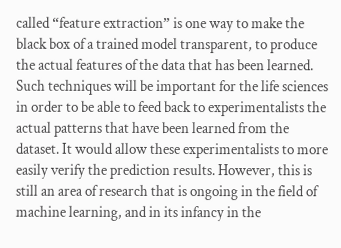called “feature extraction” is one way to make the black box of a trained model transparent, to produce the actual features of the data that has been learned. Such techniques will be important for the life sciences in order to be able to feed back to experimentalists the actual patterns that have been learned from the dataset. It would allow these experimentalists to more easily verify the prediction results. However, this is still an area of research that is ongoing in the field of machine learning, and in its infancy in the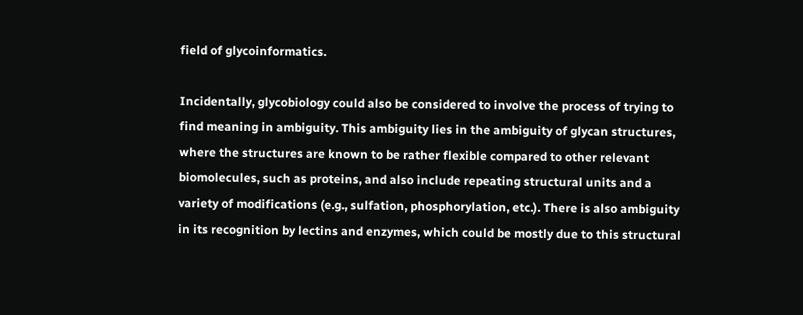field of glycoinformatics.

Incidentally, glycobiology could also be considered to involve the process of trying to find meaning in ambiguity. This ambiguity lies in the ambiguity of glycan structures, where the structures are known to be rather flexible compared to other relevant biomolecules, such as proteins, and also include repeating structural units and a variety of modifications (e.g., sulfation, phosphorylation, etc.). There is also ambiguity in its recognition by lectins and enzymes, which could be mostly due to this structural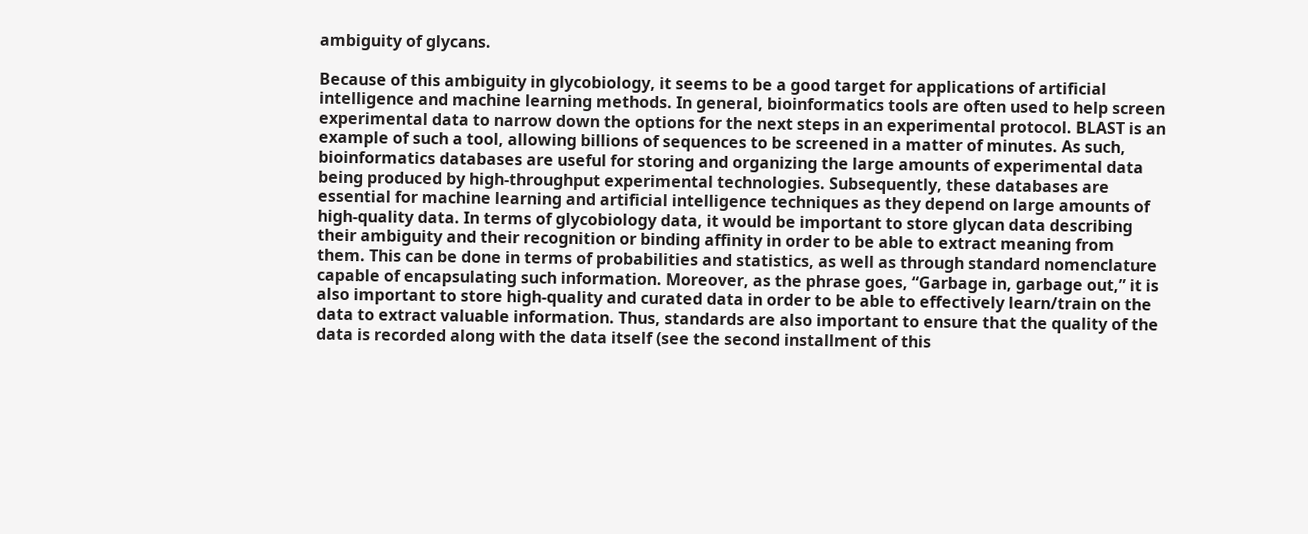ambiguity of glycans.

Because of this ambiguity in glycobiology, it seems to be a good target for applications of artificial intelligence and machine learning methods. In general, bioinformatics tools are often used to help screen experimental data to narrow down the options for the next steps in an experimental protocol. BLAST is an example of such a tool, allowing billions of sequences to be screened in a matter of minutes. As such, bioinformatics databases are useful for storing and organizing the large amounts of experimental data being produced by high-throughput experimental technologies. Subsequently, these databases are essential for machine learning and artificial intelligence techniques as they depend on large amounts of high-quality data. In terms of glycobiology data, it would be important to store glycan data describing their ambiguity and their recognition or binding affinity in order to be able to extract meaning from them. This can be done in terms of probabilities and statistics, as well as through standard nomenclature capable of encapsulating such information. Moreover, as the phrase goes, “Garbage in, garbage out,” it is also important to store high-quality and curated data in order to be able to effectively learn/train on the data to extract valuable information. Thus, standards are also important to ensure that the quality of the data is recorded along with the data itself (see the second installment of this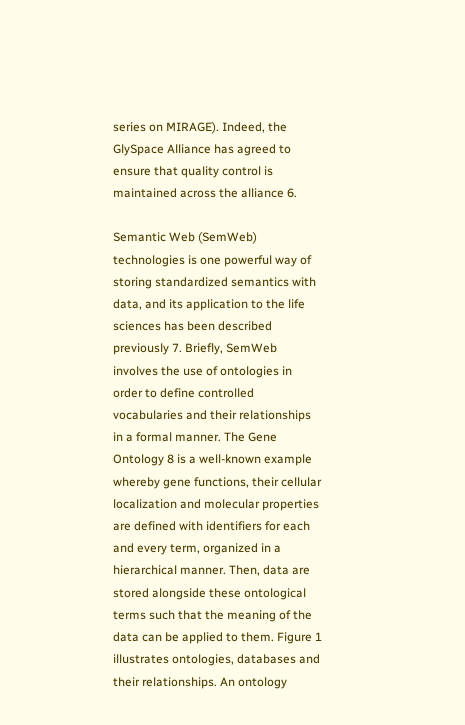series on MIRAGE). Indeed, the GlySpace Alliance has agreed to ensure that quality control is maintained across the alliance 6.

Semantic Web (SemWeb) technologies is one powerful way of storing standardized semantics with data, and its application to the life sciences has been described previously 7. Briefly, SemWeb involves the use of ontologies in order to define controlled vocabularies and their relationships in a formal manner. The Gene Ontology 8 is a well-known example whereby gene functions, their cellular localization and molecular properties are defined with identifiers for each and every term, organized in a hierarchical manner. Then, data are stored alongside these ontological terms such that the meaning of the data can be applied to them. Figure 1 illustrates ontologies, databases and their relationships. An ontology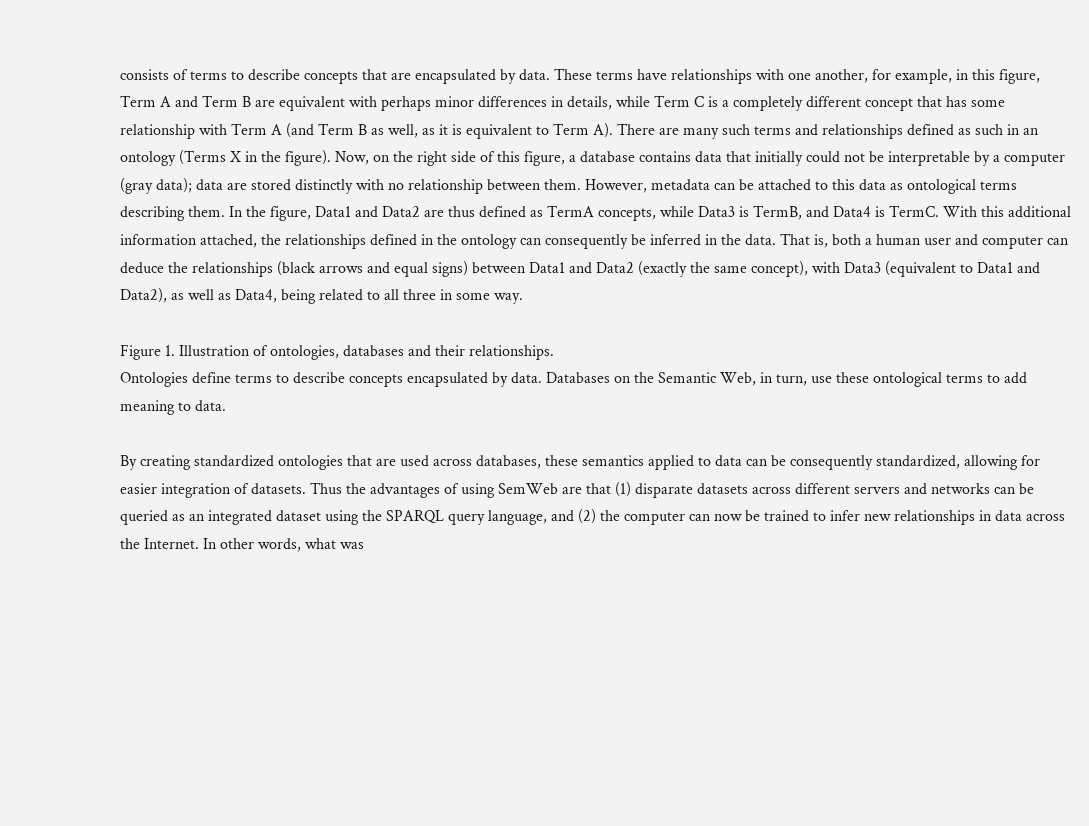consists of terms to describe concepts that are encapsulated by data. These terms have relationships with one another, for example, in this figure, Term A and Term B are equivalent with perhaps minor differences in details, while Term C is a completely different concept that has some relationship with Term A (and Term B as well, as it is equivalent to Term A). There are many such terms and relationships defined as such in an ontology (Terms X in the figure). Now, on the right side of this figure, a database contains data that initially could not be interpretable by a computer (gray data); data are stored distinctly with no relationship between them. However, metadata can be attached to this data as ontological terms describing them. In the figure, Data1 and Data2 are thus defined as TermA concepts, while Data3 is TermB, and Data4 is TermC. With this additional information attached, the relationships defined in the ontology can consequently be inferred in the data. That is, both a human user and computer can deduce the relationships (black arrows and equal signs) between Data1 and Data2 (exactly the same concept), with Data3 (equivalent to Data1 and Data2), as well as Data4, being related to all three in some way.

Figure 1. Illustration of ontologies, databases and their relationships.
Ontologies define terms to describe concepts encapsulated by data. Databases on the Semantic Web, in turn, use these ontological terms to add meaning to data.

By creating standardized ontologies that are used across databases, these semantics applied to data can be consequently standardized, allowing for easier integration of datasets. Thus the advantages of using SemWeb are that (1) disparate datasets across different servers and networks can be queried as an integrated dataset using the SPARQL query language, and (2) the computer can now be trained to infer new relationships in data across the Internet. In other words, what was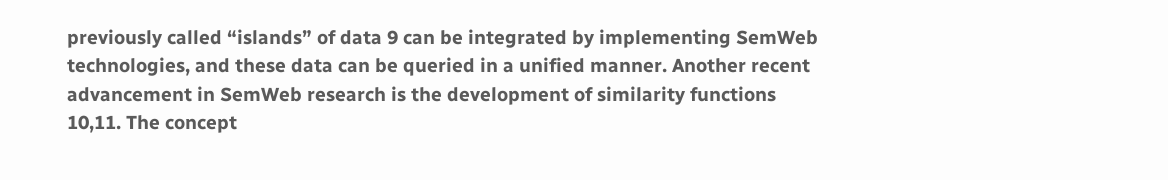previously called “islands” of data 9 can be integrated by implementing SemWeb technologies, and these data can be queried in a unified manner. Another recent advancement in SemWeb research is the development of similarity functions 10,11. The concept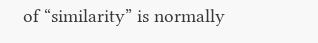of “similarity” is normally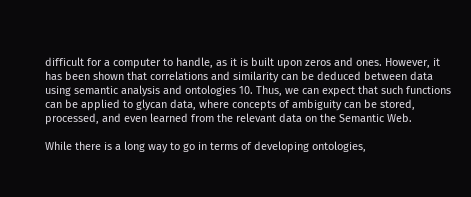difficult for a computer to handle, as it is built upon zeros and ones. However, it has been shown that correlations and similarity can be deduced between data using semantic analysis and ontologies 10. Thus, we can expect that such functions can be applied to glycan data, where concepts of ambiguity can be stored, processed, and even learned from the relevant data on the Semantic Web.

While there is a long way to go in terms of developing ontologies,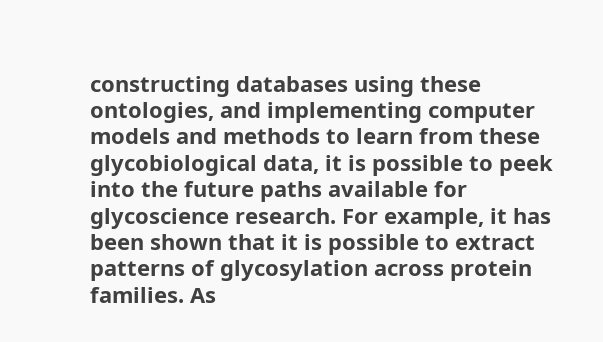constructing databases using these ontologies, and implementing computer models and methods to learn from these glycobiological data, it is possible to peek into the future paths available for glycoscience research. For example, it has been shown that it is possible to extract patterns of glycosylation across protein families. As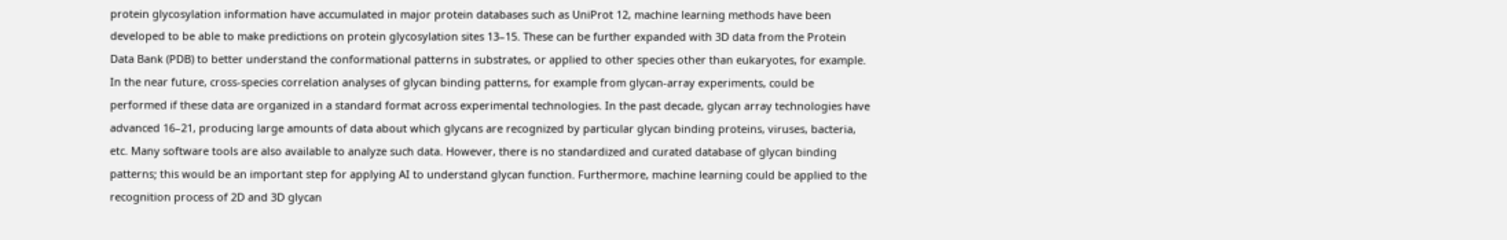protein glycosylation information have accumulated in major protein databases such as UniProt 12, machine learning methods have been developed to be able to make predictions on protein glycosylation sites 13–15. These can be further expanded with 3D data from the Protein Data Bank (PDB) to better understand the conformational patterns in substrates, or applied to other species other than eukaryotes, for example. In the near future, cross-species correlation analyses of glycan binding patterns, for example from glycan-array experiments, could be performed if these data are organized in a standard format across experimental technologies. In the past decade, glycan array technologies have advanced 16–21, producing large amounts of data about which glycans are recognized by particular glycan binding proteins, viruses, bacteria, etc. Many software tools are also available to analyze such data. However, there is no standardized and curated database of glycan binding patterns; this would be an important step for applying AI to understand glycan function. Furthermore, machine learning could be applied to the recognition process of 2D and 3D glycan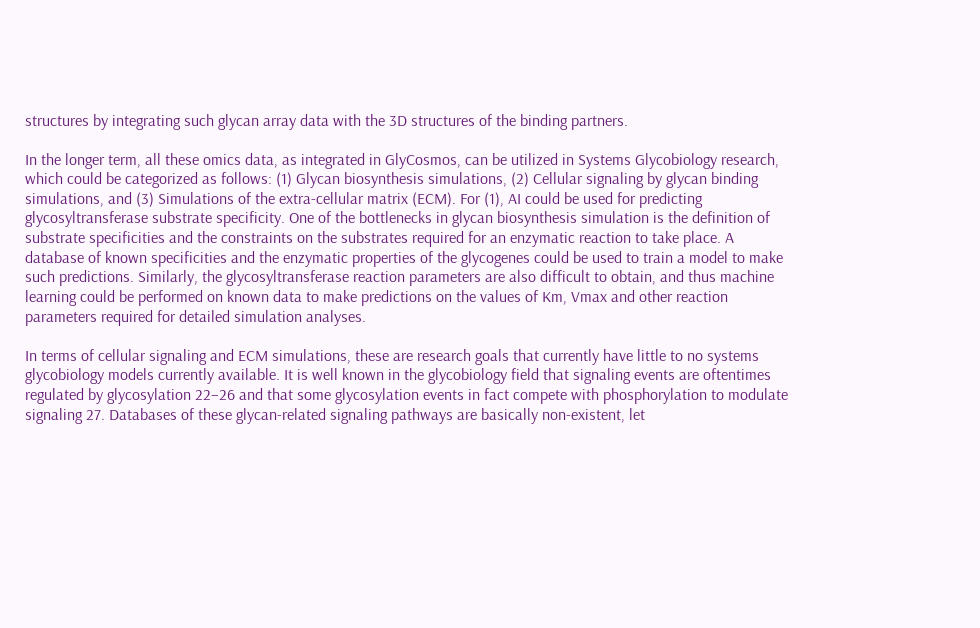structures by integrating such glycan array data with the 3D structures of the binding partners.

In the longer term, all these omics data, as integrated in GlyCosmos, can be utilized in Systems Glycobiology research, which could be categorized as follows: (1) Glycan biosynthesis simulations, (2) Cellular signaling by glycan binding simulations, and (3) Simulations of the extra-cellular matrix (ECM). For (1), AI could be used for predicting glycosyltransferase substrate specificity. One of the bottlenecks in glycan biosynthesis simulation is the definition of substrate specificities and the constraints on the substrates required for an enzymatic reaction to take place. A database of known specificities and the enzymatic properties of the glycogenes could be used to train a model to make such predictions. Similarly, the glycosyltransferase reaction parameters are also difficult to obtain, and thus machine learning could be performed on known data to make predictions on the values of Km, Vmax and other reaction parameters required for detailed simulation analyses.

In terms of cellular signaling and ECM simulations, these are research goals that currently have little to no systems glycobiology models currently available. It is well known in the glycobiology field that signaling events are oftentimes regulated by glycosylation 22–26 and that some glycosylation events in fact compete with phosphorylation to modulate signaling 27. Databases of these glycan-related signaling pathways are basically non-existent, let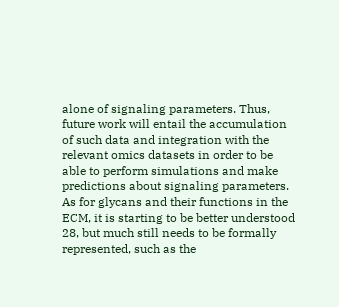alone of signaling parameters. Thus, future work will entail the accumulation of such data and integration with the relevant omics datasets in order to be able to perform simulations and make predictions about signaling parameters. As for glycans and their functions in the ECM, it is starting to be better understood 28, but much still needs to be formally represented, such as the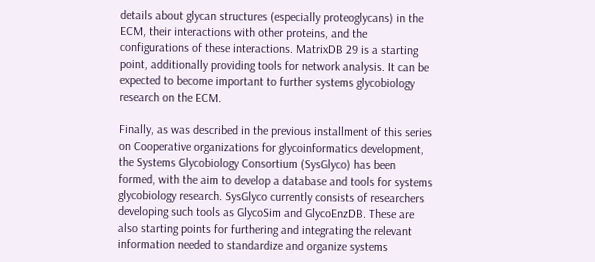details about glycan structures (especially proteoglycans) in the ECM, their interactions with other proteins, and the configurations of these interactions. MatrixDB 29 is a starting point, additionally providing tools for network analysis. It can be expected to become important to further systems glycobiology research on the ECM.

Finally, as was described in the previous installment of this series on Cooperative organizations for glycoinformatics development, the Systems Glycobiology Consortium (SysGlyco) has been formed, with the aim to develop a database and tools for systems glycobiology research. SysGlyco currently consists of researchers developing such tools as GlycoSim and GlycoEnzDB. These are also starting points for furthering and integrating the relevant information needed to standardize and organize systems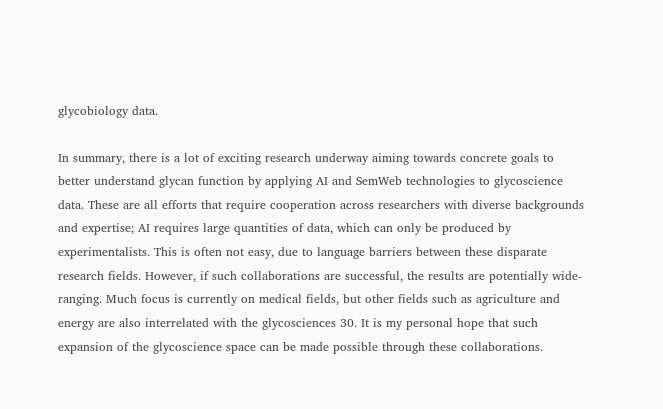glycobiology data.

In summary, there is a lot of exciting research underway aiming towards concrete goals to better understand glycan function by applying AI and SemWeb technologies to glycoscience data. These are all efforts that require cooperation across researchers with diverse backgrounds and expertise; AI requires large quantities of data, which can only be produced by experimentalists. This is often not easy, due to language barriers between these disparate research fields. However, if such collaborations are successful, the results are potentially wide-ranging. Much focus is currently on medical fields, but other fields such as agriculture and energy are also interrelated with the glycosciences 30. It is my personal hope that such expansion of the glycoscience space can be made possible through these collaborations.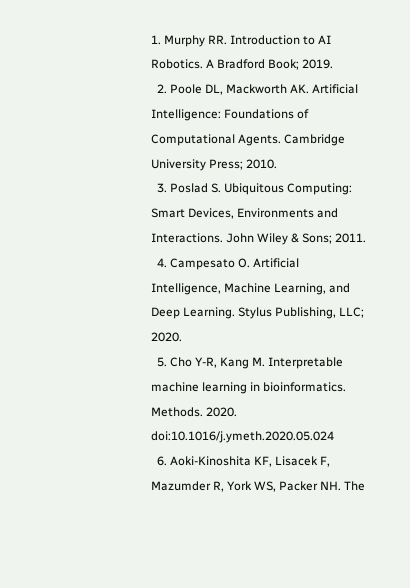1. Murphy RR. Introduction to AI Robotics. A Bradford Book; 2019.
  2. Poole DL, Mackworth AK. Artificial Intelligence: Foundations of Computational Agents. Cambridge University Press; 2010.
  3. Poslad S. Ubiquitous Computing: Smart Devices, Environments and Interactions. John Wiley & Sons; 2011.
  4. Campesato O. Artificial Intelligence, Machine Learning, and Deep Learning. Stylus Publishing, LLC; 2020.
  5. Cho Y-R, Kang M. Interpretable machine learning in bioinformatics. Methods. 2020. doi:10.1016/j.ymeth.2020.05.024
  6. Aoki-Kinoshita KF, Lisacek F, Mazumder R, York WS, Packer NH. The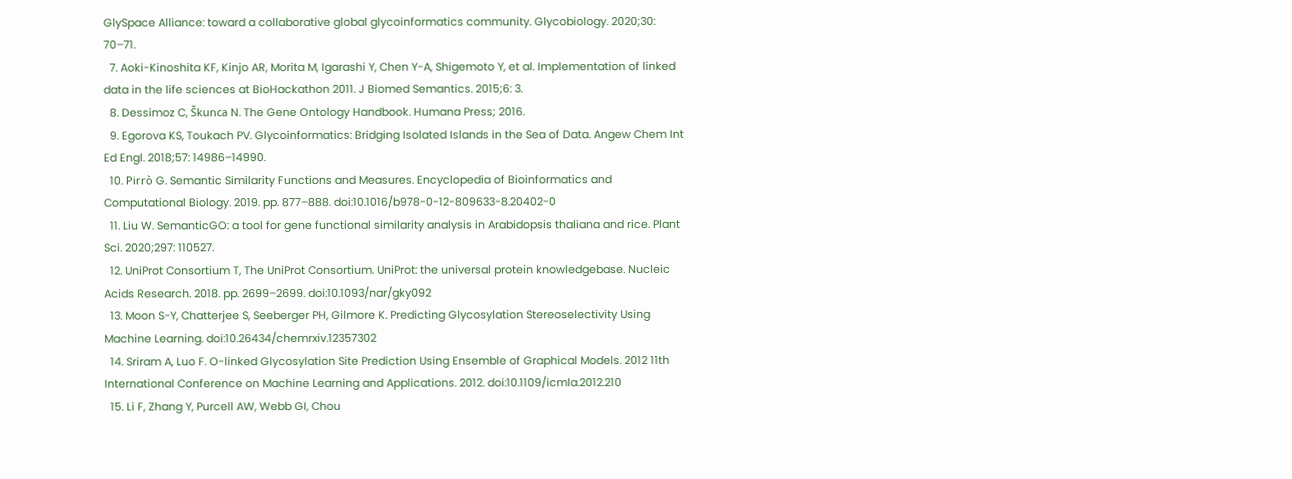GlySpace Alliance: toward a collaborative global glycoinformatics community. Glycobiology. 2020;30: 70–71.
  7. Aoki-Kinoshita KF, Kinjo AR, Morita M, Igarashi Y, Chen Y-A, Shigemoto Y, et al. Implementation of linked data in the life sciences at BioHackathon 2011. J Biomed Semantics. 2015;6: 3.
  8. Dessimoz C, Škunca N. The Gene Ontology Handbook. Humana Press; 2016.
  9. Egorova KS, Toukach PV. Glycoinformatics: Bridging Isolated Islands in the Sea of Data. Angew Chem Int Ed Engl. 2018;57: 14986–14990.
  10. Pirrò G. Semantic Similarity Functions and Measures. Encyclopedia of Bioinformatics and Computational Biology. 2019. pp. 877–888. doi:10.1016/b978-0-12-809633-8.20402-0
  11. Liu W. SemanticGO: a tool for gene functional similarity analysis in Arabidopsis thaliana and rice. Plant Sci. 2020;297: 110527.
  12. UniProt Consortium T, The UniProt Consortium. UniProt: the universal protein knowledgebase. Nucleic Acids Research. 2018. pp. 2699–2699. doi:10.1093/nar/gky092
  13. Moon S-Y, Chatterjee S, Seeberger PH, Gilmore K. Predicting Glycosylation Stereoselectivity Using Machine Learning. doi:10.26434/chemrxiv.12357302
  14. Sriram A, Luo F. O-linked Glycosylation Site Prediction Using Ensemble of Graphical Models. 2012 11th International Conference on Machine Learning and Applications. 2012. doi:10.1109/icmla.2012.210
  15. Li F, Zhang Y, Purcell AW, Webb GI, Chou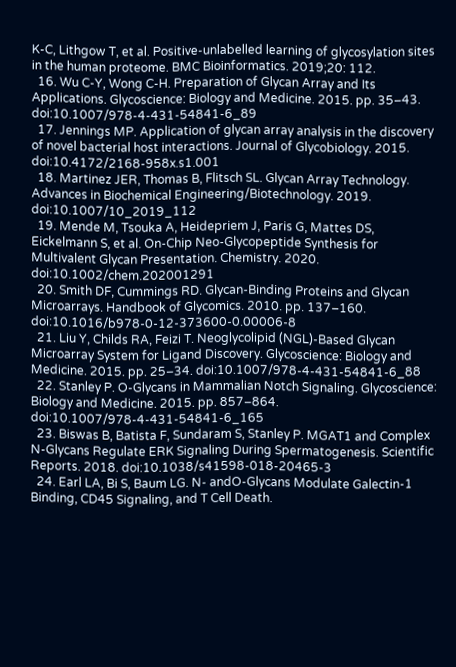K-C, Lithgow T, et al. Positive-unlabelled learning of glycosylation sites in the human proteome. BMC Bioinformatics. 2019;20: 112.
  16. Wu C-Y, Wong C-H. Preparation of Glycan Array and Its Applications. Glycoscience: Biology and Medicine. 2015. pp. 35–43. doi:10.1007/978-4-431-54841-6_89
  17. Jennings MP. Application of glycan array analysis in the discovery of novel bacterial host interactions. Journal of Glycobiology. 2015. doi:10.4172/2168-958x.s1.001
  18. Martinez JER, Thomas B, Flitsch SL. Glycan Array Technology. Advances in Biochemical Engineering/Biotechnology. 2019. doi:10.1007/10_2019_112
  19. Mende M, Tsouka A, Heidepriem J, Paris G, Mattes DS, Eickelmann S, et al. On-Chip Neo-Glycopeptide Synthesis for Multivalent Glycan Presentation. Chemistry. 2020. doi:10.1002/chem.202001291
  20. Smith DF, Cummings RD. Glycan-Binding Proteins and Glycan Microarrays. Handbook of Glycomics. 2010. pp. 137–160. doi:10.1016/b978-0-12-373600-0.00006-8
  21. Liu Y, Childs RA, Feizi T. Neoglycolipid (NGL)-Based Glycan Microarray System for Ligand Discovery. Glycoscience: Biology and Medicine. 2015. pp. 25–34. doi:10.1007/978-4-431-54841-6_88
  22. Stanley P. O-Glycans in Mammalian Notch Signaling. Glycoscience: Biology and Medicine. 2015. pp. 857–864. doi:10.1007/978-4-431-54841-6_165
  23. Biswas B, Batista F, Sundaram S, Stanley P. MGAT1 and Complex N-Glycans Regulate ERK Signaling During Spermatogenesis. Scientific Reports. 2018. doi:10.1038/s41598-018-20465-3
  24. Earl LA, Bi S, Baum LG. N- andO-Glycans Modulate Galectin-1 Binding, CD45 Signaling, and T Cell Death.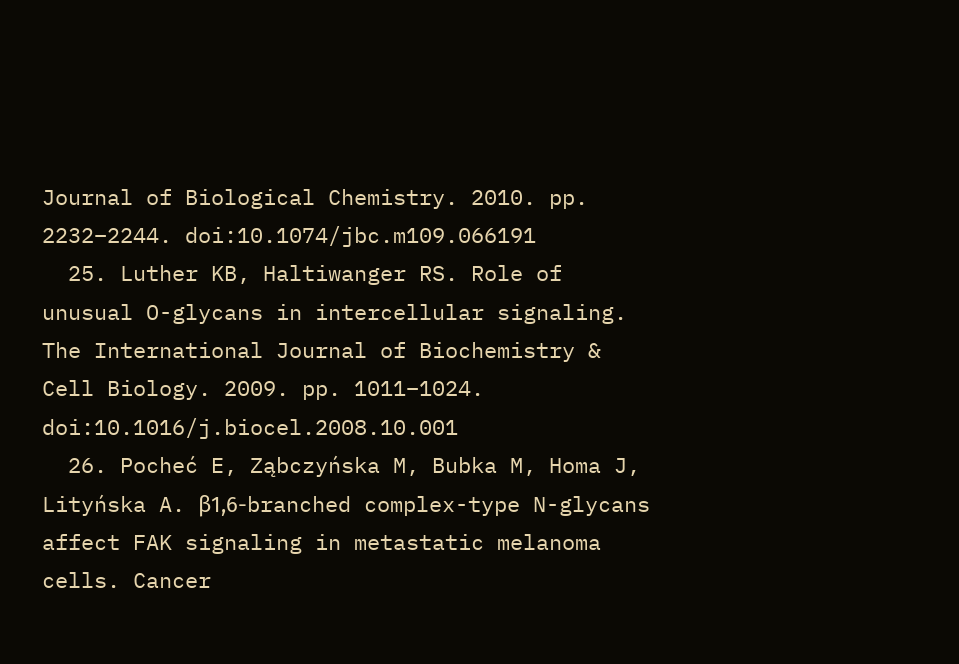Journal of Biological Chemistry. 2010. pp. 2232–2244. doi:10.1074/jbc.m109.066191
  25. Luther KB, Haltiwanger RS. Role of unusual O-glycans in intercellular signaling. The International Journal of Biochemistry & Cell Biology. 2009. pp. 1011–1024. doi:10.1016/j.biocel.2008.10.001
  26. Pocheć E, Ząbczyńska M, Bubka M, Homa J, Lityńska A. β1,6-branched complex-type N-glycans affect FAK signaling in metastatic melanoma cells. Cancer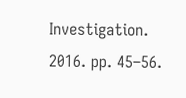Investigation. 2016. pp. 45–56.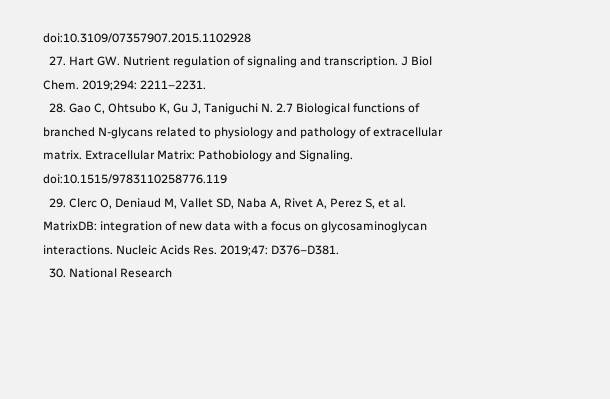doi:10.3109/07357907.2015.1102928
  27. Hart GW. Nutrient regulation of signaling and transcription. J Biol Chem. 2019;294: 2211–2231.
  28. Gao C, Ohtsubo K, Gu J, Taniguchi N. 2.7 Biological functions of branched N-glycans related to physiology and pathology of extracellular matrix. Extracellular Matrix: Pathobiology and Signaling. doi:10.1515/9783110258776.119
  29. Clerc O, Deniaud M, Vallet SD, Naba A, Rivet A, Perez S, et al. MatrixDB: integration of new data with a focus on glycosaminoglycan interactions. Nucleic Acids Res. 2019;47: D376–D381.
  30. National Research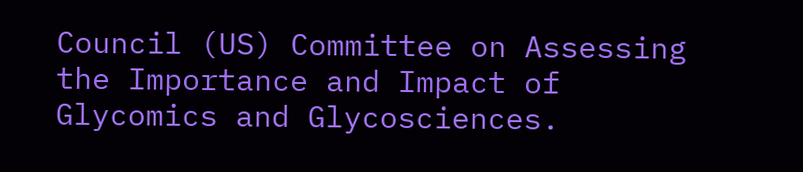Council (US) Committee on Assessing the Importance and Impact of Glycomics and Glycosciences.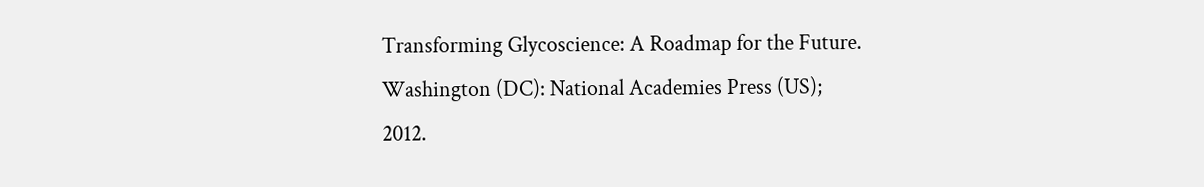Transforming Glycoscience: A Roadmap for the Future. Washington (DC): National Academies Press (US); 2012.